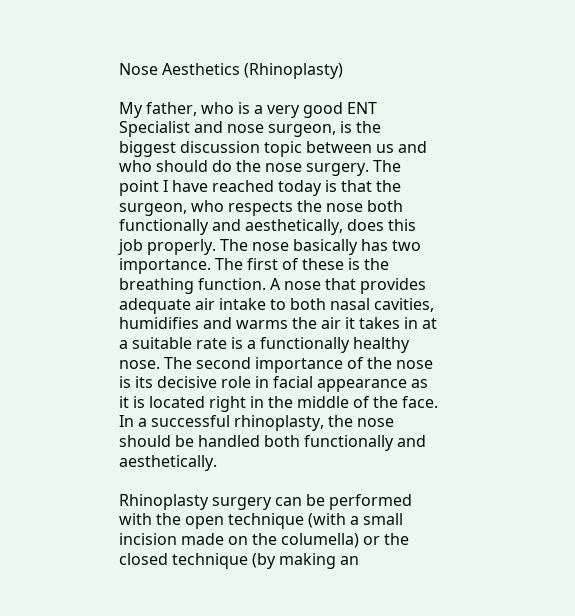Nose Aesthetics (Rhinoplasty)

My father, who is a very good ENT Specialist and nose surgeon, is the biggest discussion topic between us and who should do the nose surgery. The point I have reached today is that the surgeon, who respects the nose both functionally and aesthetically, does this job properly. The nose basically has two importance. The first of these is the breathing function. A nose that provides adequate air intake to both nasal cavities, humidifies and warms the air it takes in at a suitable rate is a functionally healthy nose. The second importance of the nose is its decisive role in facial appearance as it is located right in the middle of the face. In a successful rhinoplasty, the nose should be handled both functionally and aesthetically.

Rhinoplasty surgery can be performed with the open technique (with a small incision made on the columella) or the closed technique (by making an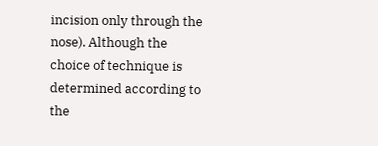incision only through the nose). Although the choice of technique is determined according to the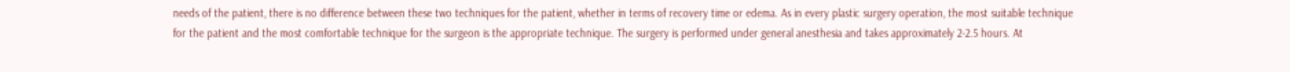needs of the patient, there is no difference between these two techniques for the patient, whether in terms of recovery time or edema. As in every plastic surgery operation, the most suitable technique for the patient and the most comfortable technique for the surgeon is the appropriate technique. The surgery is performed under general anesthesia and takes approximately 2-2.5 hours. At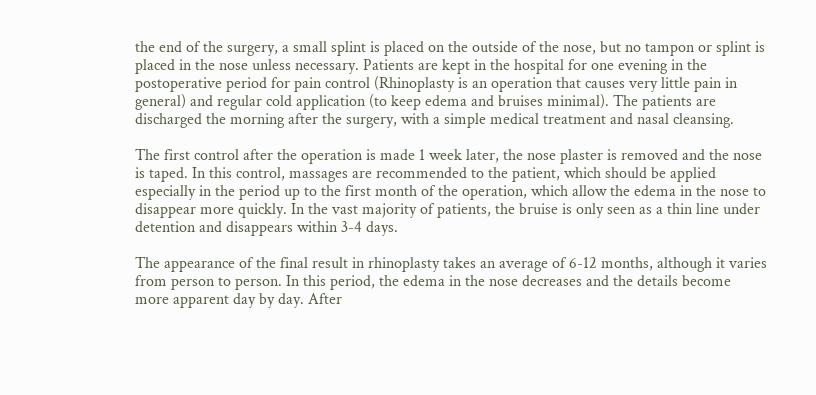the end of the surgery, a small splint is placed on the outside of the nose, but no tampon or splint is placed in the nose unless necessary. Patients are kept in the hospital for one evening in the postoperative period for pain control (Rhinoplasty is an operation that causes very little pain in general) and regular cold application (to keep edema and bruises minimal). The patients are discharged the morning after the surgery, with a simple medical treatment and nasal cleansing.

The first control after the operation is made 1 week later, the nose plaster is removed and the nose is taped. In this control, massages are recommended to the patient, which should be applied especially in the period up to the first month of the operation, which allow the edema in the nose to disappear more quickly. In the vast majority of patients, the bruise is only seen as a thin line under detention and disappears within 3-4 days.

The appearance of the final result in rhinoplasty takes an average of 6-12 months, although it varies from person to person. In this period, the edema in the nose decreases and the details become more apparent day by day. After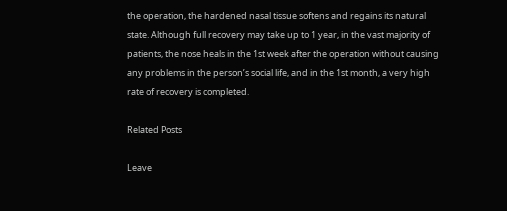the operation, the hardened nasal tissue softens and regains its natural state. Although full recovery may take up to 1 year, in the vast majority of patients, the nose heals in the 1st week after the operation without causing any problems in the person’s social life, and in the 1st month, a very high rate of recovery is completed.

Related Posts

Leave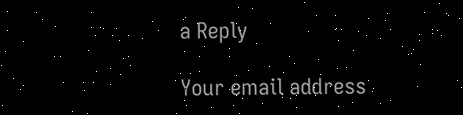a Reply

Your email address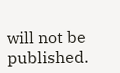will not be published.